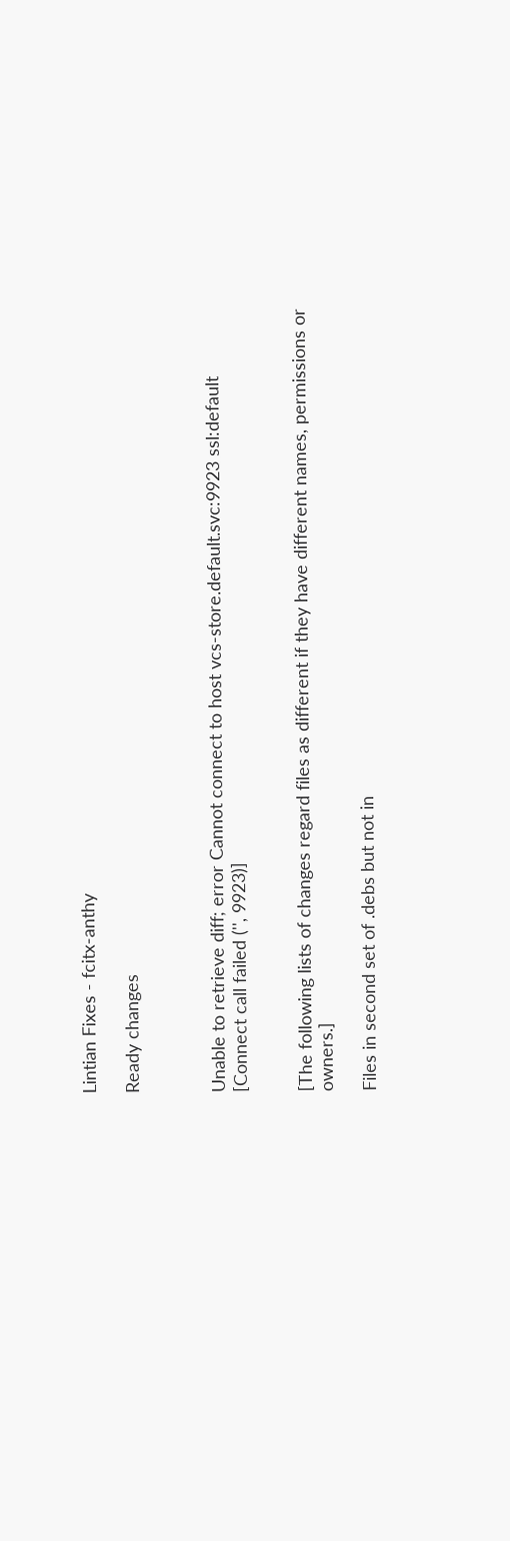Lintian Fixes - fcitx-anthy

Ready changes



Unable to retrieve diff; error Cannot connect to host vcs-store.default.svc:9923 ssl:default [Connect call failed ('', 9923)]


[The following lists of changes regard files as different if they have different names, permissions or owners.]

Files in second set of .debs but not in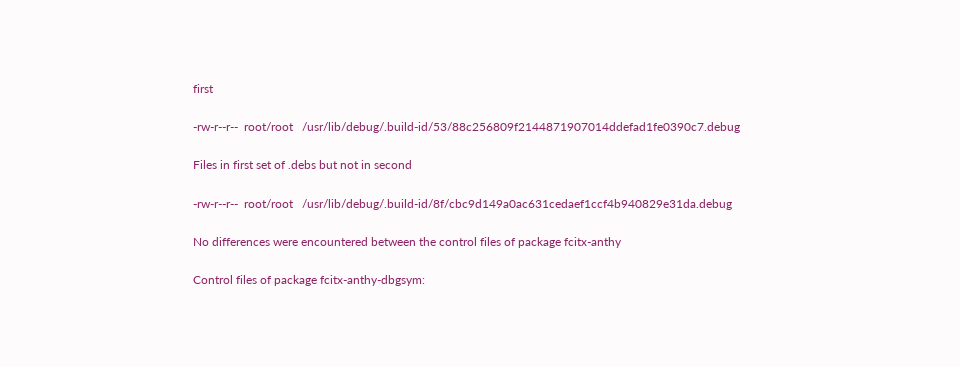first

-rw-r--r--  root/root   /usr/lib/debug/.build-id/53/88c256809f2144871907014ddefad1fe0390c7.debug

Files in first set of .debs but not in second

-rw-r--r--  root/root   /usr/lib/debug/.build-id/8f/cbc9d149a0ac631cedaef1ccf4b940829e31da.debug

No differences were encountered between the control files of package fcitx-anthy

Control files of package fcitx-anthy-dbgsym: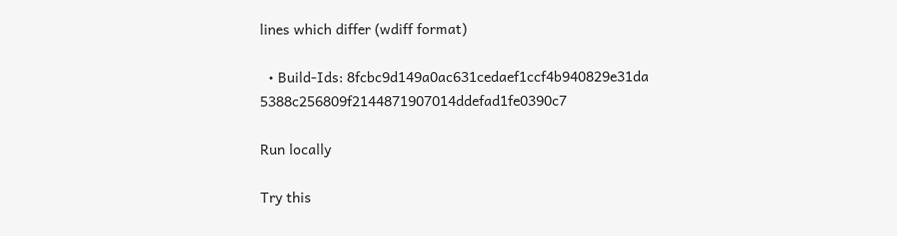lines which differ (wdiff format)

  • Build-Ids: 8fcbc9d149a0ac631cedaef1ccf4b940829e31da 5388c256809f2144871907014ddefad1fe0390c7

Run locally

Try this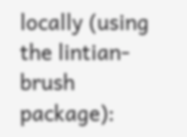locally (using the lintian-brush package):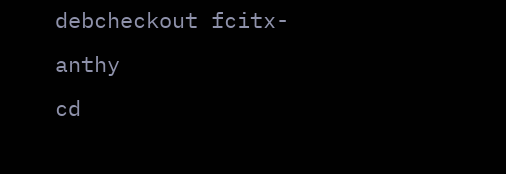debcheckout fcitx-anthy
cd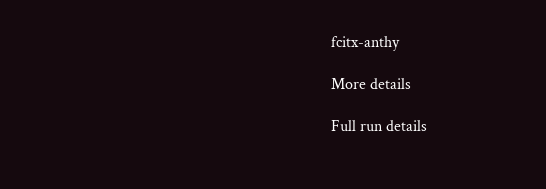fcitx-anthy

More details

Full run details